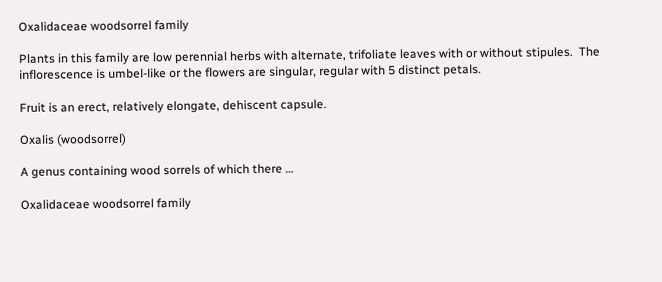Oxalidaceae woodsorrel family

Plants in this family are low perennial herbs with alternate, trifoliate leaves with or without stipules.  The inflorescence is umbel-like or the flowers are singular, regular with 5 distinct petals.

Fruit is an erect, relatively elongate, dehiscent capsule.

Oxalis (woodsorrel)

A genus containing wood sorrels of which there …

Oxalidaceae woodsorrel family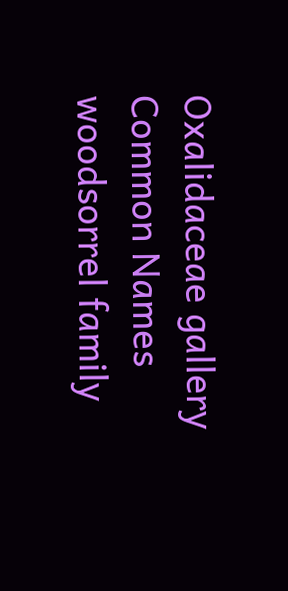Oxalidaceae gallery
Common Names
woodsorrel family